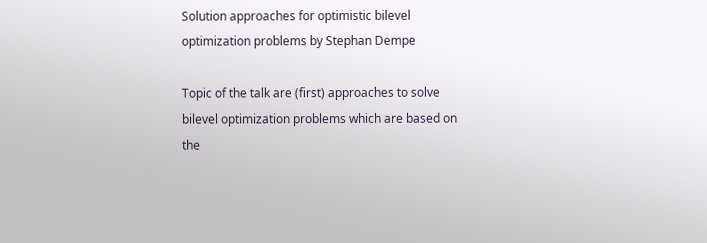Solution approaches for optimistic bilevel optimization problems by Stephan Dempe

Topic of the talk are (first) approaches to solve bilevel optimization problems which are based on the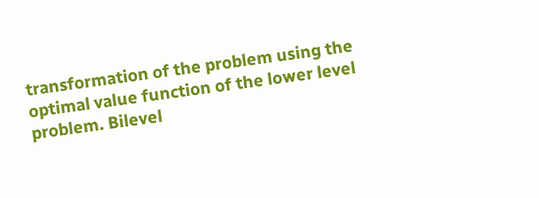transformation of the problem using the optimal value function of the lower level problem. Bilevel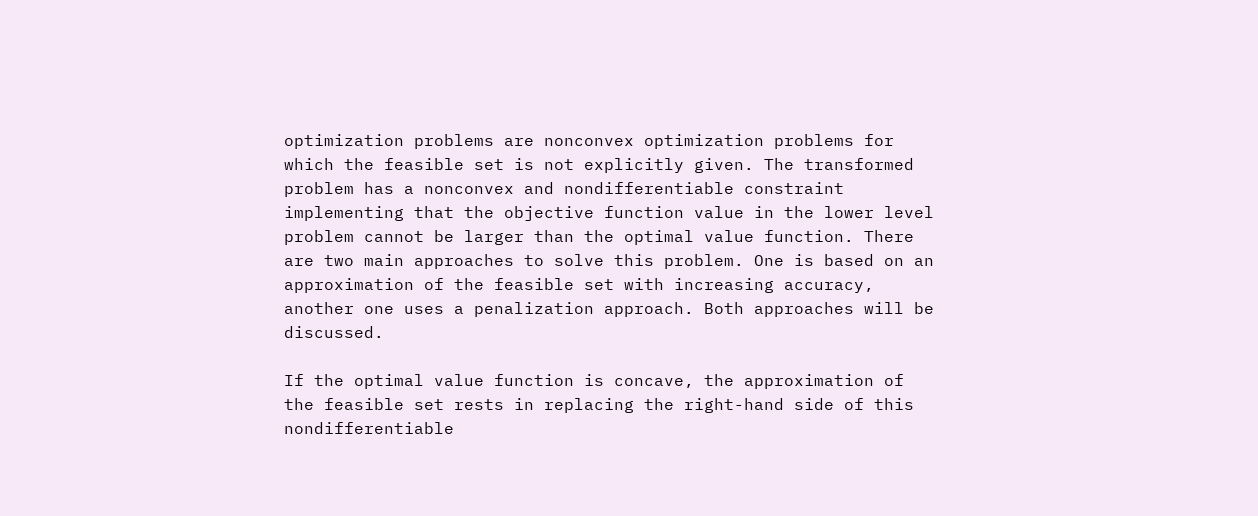optimization problems are nonconvex optimization problems for which the feasible set is not explicitly given. The transformed problem has a nonconvex and nondifferentiable constraint implementing that the objective function value in the lower level problem cannot be larger than the optimal value function. There are two main approaches to solve this problem. One is based on an approximation of the feasible set with increasing accuracy, another one uses a penalization approach. Both approaches will be discussed.

If the optimal value function is concave, the approximation of the feasible set rests in replacing the right-hand side of this nondifferentiable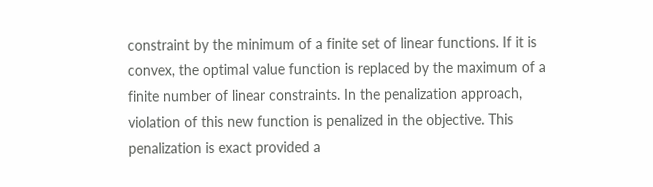constraint by the minimum of a finite set of linear functions. If it is convex, the optimal value function is replaced by the maximum of a finite number of linear constraints. In the penalization approach, violation of this new function is penalized in the objective. This penalization is exact provided a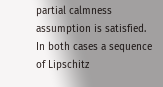partial calmness assumption is satisfied. In both cases a sequence of Lipschitz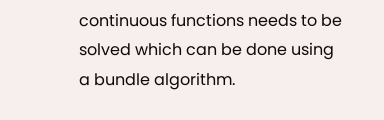continuous functions needs to be solved which can be done using a bundle algorithm.